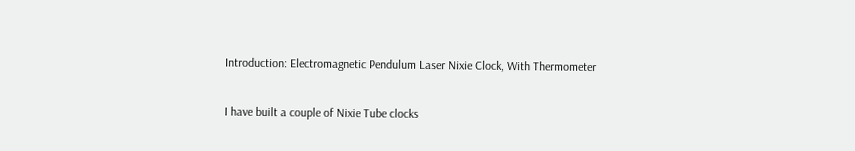Introduction: Electromagnetic Pendulum Laser Nixie Clock, With Thermometer

I have built a couple of Nixie Tube clocks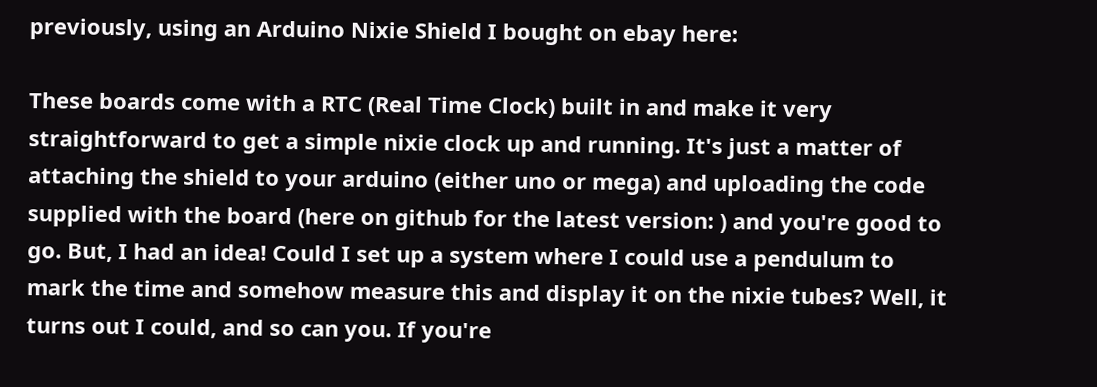previously, using an Arduino Nixie Shield I bought on ebay here:

These boards come with a RTC (Real Time Clock) built in and make it very straightforward to get a simple nixie clock up and running. It's just a matter of attaching the shield to your arduino (either uno or mega) and uploading the code supplied with the board (here on github for the latest version: ) and you're good to go. But, I had an idea! Could I set up a system where I could use a pendulum to mark the time and somehow measure this and display it on the nixie tubes? Well, it turns out I could, and so can you. If you're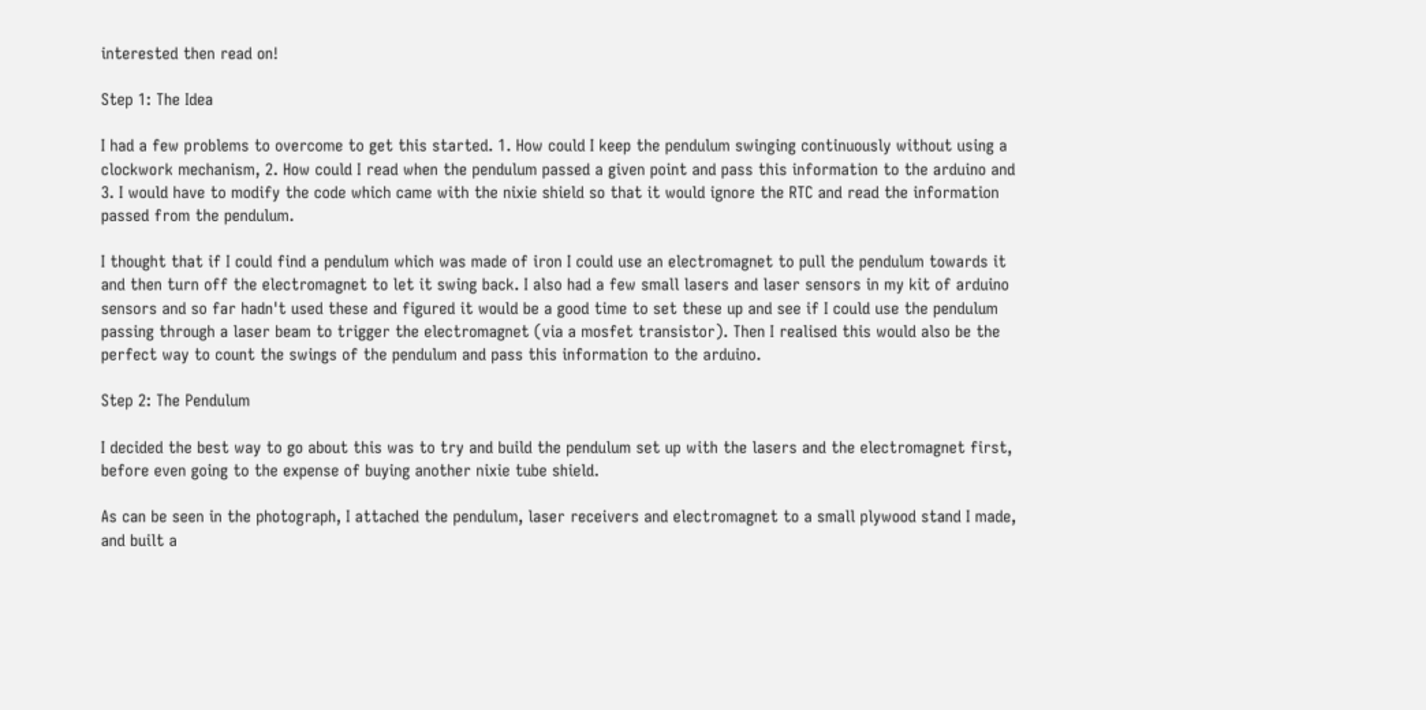interested then read on!

Step 1: The Idea

I had a few problems to overcome to get this started. 1. How could I keep the pendulum swinging continuously without using a clockwork mechanism, 2. How could I read when the pendulum passed a given point and pass this information to the arduino and 3. I would have to modify the code which came with the nixie shield so that it would ignore the RTC and read the information passed from the pendulum.

I thought that if I could find a pendulum which was made of iron I could use an electromagnet to pull the pendulum towards it and then turn off the electromagnet to let it swing back. I also had a few small lasers and laser sensors in my kit of arduino sensors and so far hadn't used these and figured it would be a good time to set these up and see if I could use the pendulum passing through a laser beam to trigger the electromagnet (via a mosfet transistor). Then I realised this would also be the perfect way to count the swings of the pendulum and pass this information to the arduino.

Step 2: The Pendulum

I decided the best way to go about this was to try and build the pendulum set up with the lasers and the electromagnet first, before even going to the expense of buying another nixie tube shield.

As can be seen in the photograph, I attached the pendulum, laser receivers and electromagnet to a small plywood stand I made, and built a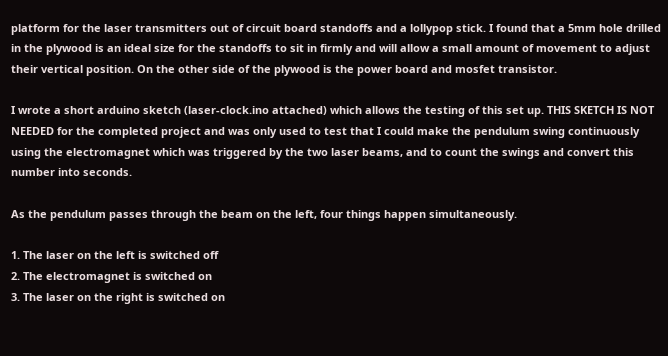platform for the laser transmitters out of circuit board standoffs and a lollypop stick. I found that a 5mm hole drilled in the plywood is an ideal size for the standoffs to sit in firmly and will allow a small amount of movement to adjust their vertical position. On the other side of the plywood is the power board and mosfet transistor.

I wrote a short arduino sketch (laser-clock.ino attached) which allows the testing of this set up. THIS SKETCH IS NOT NEEDED for the completed project and was only used to test that I could make the pendulum swing continuously using the electromagnet which was triggered by the two laser beams, and to count the swings and convert this number into seconds.

As the pendulum passes through the beam on the left, four things happen simultaneously.

1. The laser on the left is switched off
2. The electromagnet is switched on
3. The laser on the right is switched on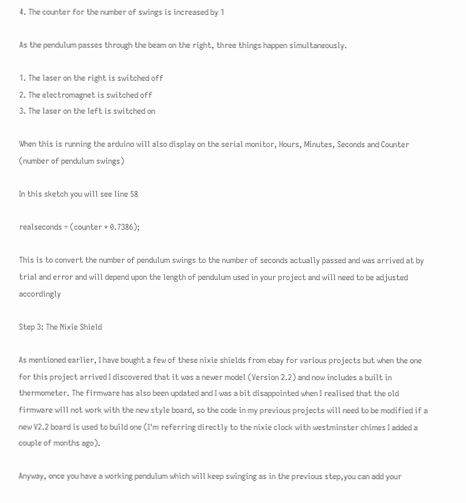4. The counter for the number of swings is increased by 1

As the pendulum passes through the beam on the right, three things happen simultaneously.

1. The laser on the right is switched off
2. The electromagnet is switched off
3. The laser on the left is switched on

When this is running the arduino will also display on the serial monitor, Hours, Minutes, Seconds and Counter (number of pendulum swings)

In this sketch you will see line 58

realseconds = (counter * 0.7386);

This is to convert the number of pendulum swings to the number of seconds actually passed and was arrived at by trial and error and will depend upon the length of pendulum used in your project and will need to be adjusted accordingly

Step 3: The Nixie Shield

As mentioned earlier, I have bought a few of these nixie shields from ebay for various projects but when the one for this project arrived I discovered that it was a newer model (Version 2.2) and now includes a built in thermometer. The firmware has also been updated and I was a bit disappointed when I realised that the old firmware will not work with the new style board, so the code in my previous projects will need to be modified if a new V2.2 board is used to build one (I'm referring directly to the nixie clock with westminster chimes I added a couple of months ago).

Anyway, once you have a working pendulum which will keep swinging as in the previous step,you can add your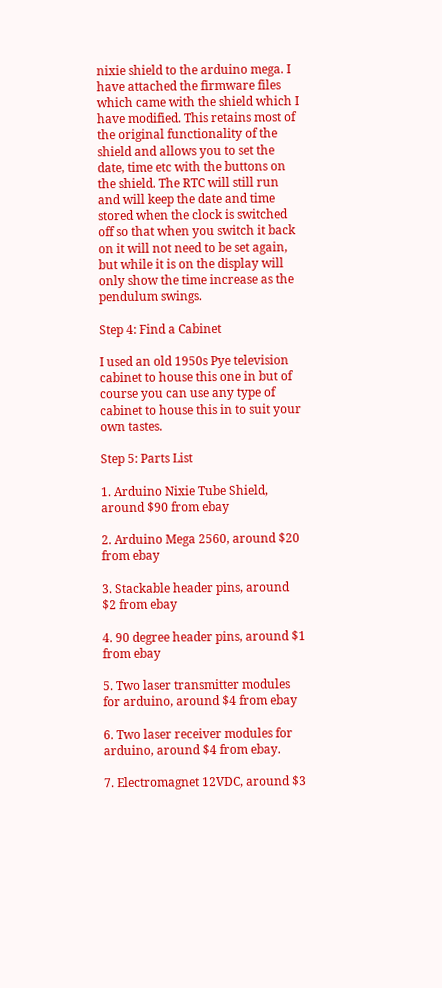nixie shield to the arduino mega. I have attached the firmware files which came with the shield which I have modified. This retains most of the original functionality of the shield and allows you to set the date, time etc with the buttons on the shield. The RTC will still run and will keep the date and time stored when the clock is switched off so that when you switch it back on it will not need to be set again, but while it is on the display will only show the time increase as the pendulum swings.

Step 4: Find a Cabinet

I used an old 1950s Pye television cabinet to house this one in but of course you can use any type of cabinet to house this in to suit your own tastes.

Step 5: Parts List

1. Arduino Nixie Tube Shield, around $90 from ebay

2. Arduino Mega 2560, around $20 from ebay

3. Stackable header pins, around $2 from ebay

4. 90 degree header pins, around $1 from ebay

5. Two laser transmitter modules for arduino, around $4 from ebay

6. Two laser receiver modules for arduino, around $4 from ebay.

7. Electromagnet 12VDC, around $3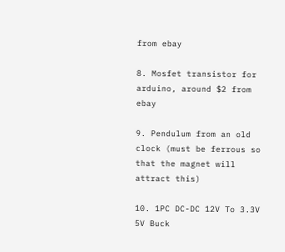from ebay

8. Mosfet transistor for arduino, around $2 from ebay

9. Pendulum from an old clock (must be ferrous so that the magnet will attract this)

10. 1PC DC-DC 12V To 3.3V 5V Buck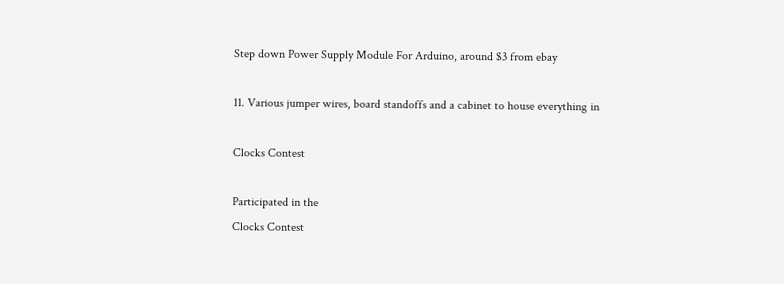Step down Power Supply Module For Arduino, around $3 from ebay

11. Various jumper wires, board standoffs and a cabinet to house everything in

Clocks Contest

Participated in the
Clocks Contest